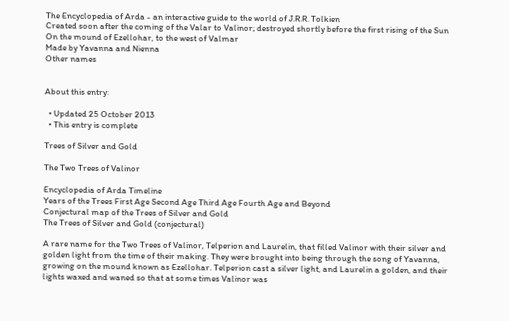The Encyclopedia of Arda - an interactive guide to the world of J.R.R. Tolkien
Created soon after the coming of the Valar to Valinor; destroyed shortly before the first rising of the Sun
On the mound of Ezellohar, to the west of Valmar
Made by Yavanna and Nienna
Other names


About this entry:

  • Updated 25 October 2013
  • This entry is complete

Trees of Silver and Gold

The Two Trees of Valinor

Encyclopedia of Arda Timeline
Years of the Trees First Age Second Age Third Age Fourth Age and Beyond
Conjectural map of the Trees of Silver and Gold
The Trees of Silver and Gold (conjectural)

A rare name for the Two Trees of Valinor, Telperion and Laurelin, that filled Valinor with their silver and golden light from the time of their making. They were brought into being through the song of Yavanna, growing on the mound known as Ezellohar. Telperion cast a silver light, and Laurelin a golden, and their lights waxed and waned so that at some times Valinor was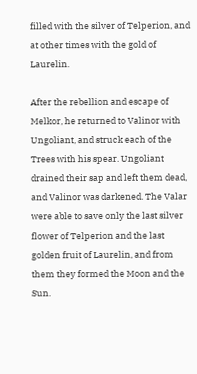filled with the silver of Telperion, and at other times with the gold of Laurelin.

After the rebellion and escape of Melkor, he returned to Valinor with Ungoliant, and struck each of the Trees with his spear. Ungoliant drained their sap and left them dead, and Valinor was darkened. The Valar were able to save only the last silver flower of Telperion and the last golden fruit of Laurelin, and from them they formed the Moon and the Sun.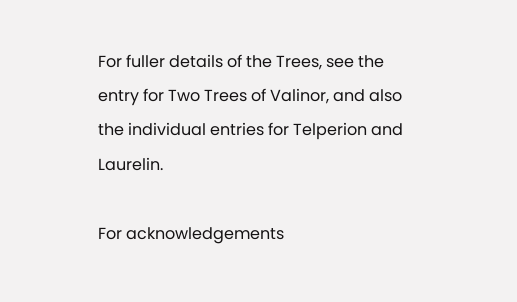For fuller details of the Trees, see the entry for Two Trees of Valinor, and also the individual entries for Telperion and Laurelin.

For acknowledgements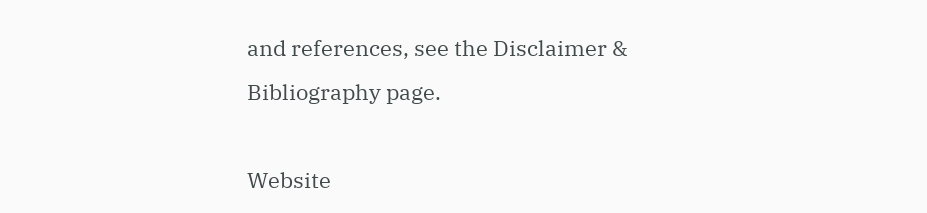and references, see the Disclaimer & Bibliography page.

Website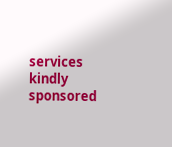services kindly sponsored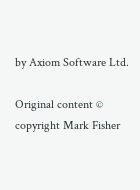by Axiom Software Ltd.

Original content © copyright Mark Fisher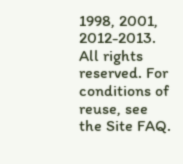1998, 2001, 2012-2013. All rights reserved. For conditions of reuse, see the Site FAQ.